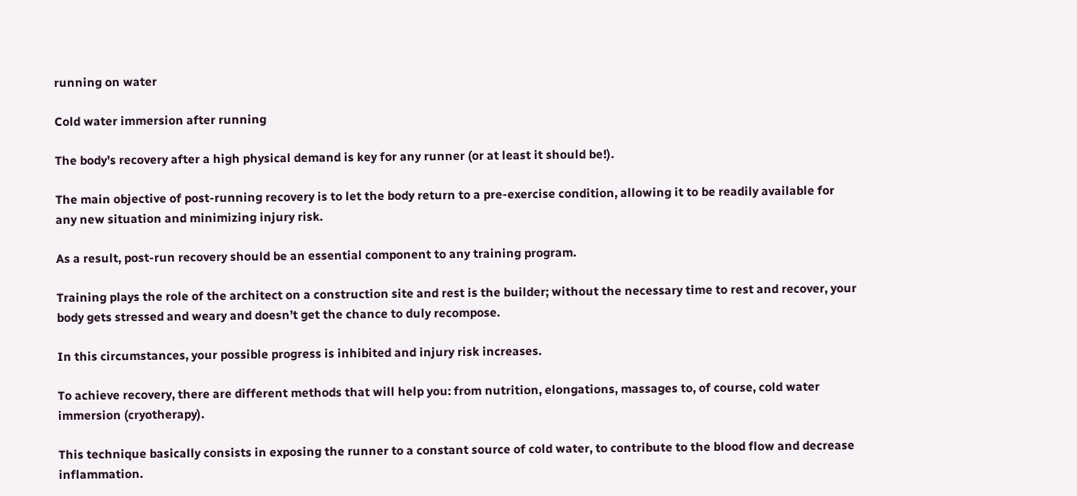running on water

Cold water immersion after running

The body’s recovery after a high physical demand is key for any runner (or at least it should be!).

The main objective of post-running recovery is to let the body return to a pre-exercise condition, allowing it to be readily available for any new situation and minimizing injury risk.

As a result, post-run recovery should be an essential component to any training program.

Training plays the role of the architect on a construction site and rest is the builder; without the necessary time to rest and recover, your body gets stressed and weary and doesn’t get the chance to duly recompose.

In this circumstances, your possible progress is inhibited and injury risk increases.

To achieve recovery, there are different methods that will help you: from nutrition, elongations, massages to, of course, cold water immersion (cryotherapy).

This technique basically consists in exposing the runner to a constant source of cold water, to contribute to the blood flow and decrease inflammation.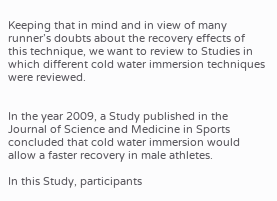Keeping that in mind and in view of many runner’s doubts about the recovery effects of this technique, we want to review to Studies in which different cold water immersion techniques were reviewed.


In the year 2009, a Study published in the Journal of Science and Medicine in Sports concluded that cold water immersion would allow a faster recovery in male athletes.

In this Study, participants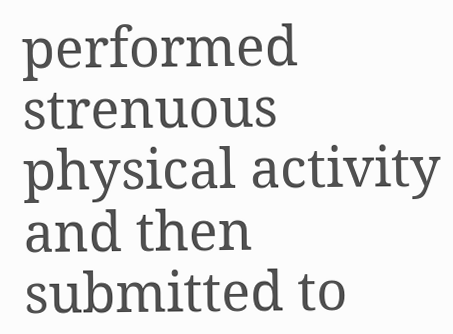performed strenuous physical activity and then submitted to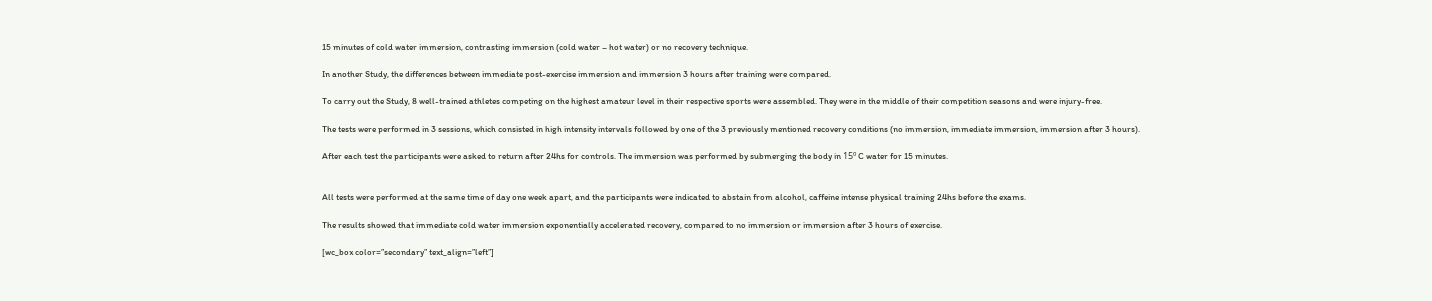15 minutes of cold water immersion, contrasting immersion (cold water – hot water) or no recovery technique.

In another Study, the differences between immediate post-exercise immersion and immersion 3 hours after training were compared.

To carry out the Study, 8 well-trained athletes competing on the highest amateur level in their respective sports were assembled. They were in the middle of their competition seasons and were injury-free.

The tests were performed in 3 sessions, which consisted in high intensity intervals followed by one of the 3 previously mentioned recovery conditions (no immersion, immediate immersion, immersion after 3 hours).

After each test the participants were asked to return after 24hs for controls. The immersion was performed by submerging the body in 15º C water for 15 minutes.


All tests were performed at the same time of day one week apart, and the participants were indicated to abstain from alcohol, caffeine intense physical training 24hs before the exams.

The results showed that immediate cold water immersion exponentially accelerated recovery, compared to no immersion or immersion after 3 hours of exercise.

[wc_box color=”secondary” text_align=”left”]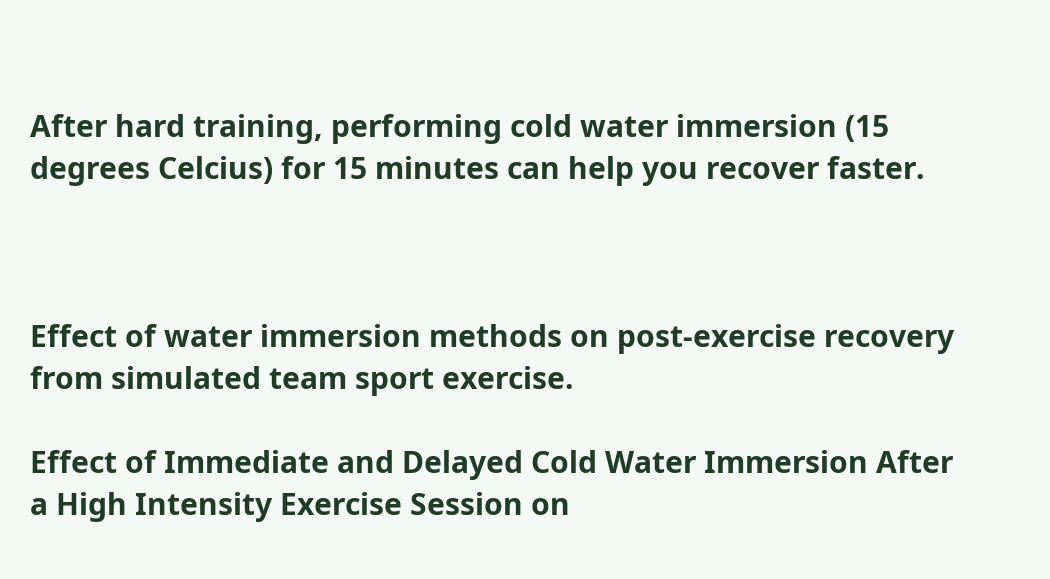After hard training, performing cold water immersion (15 degrees Celcius) for 15 minutes can help you recover faster.



Effect of water immersion methods on post-exercise recovery from simulated team sport exercise.

Effect of Immediate and Delayed Cold Water Immersion After a High Intensity Exercise Session on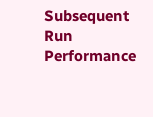Subsequent Run Performance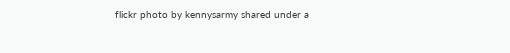flickr photo by kennysarmy shared under a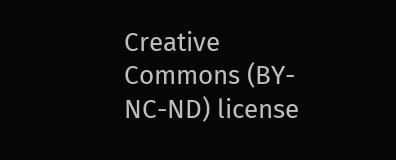Creative Commons (BY-NC-ND) license